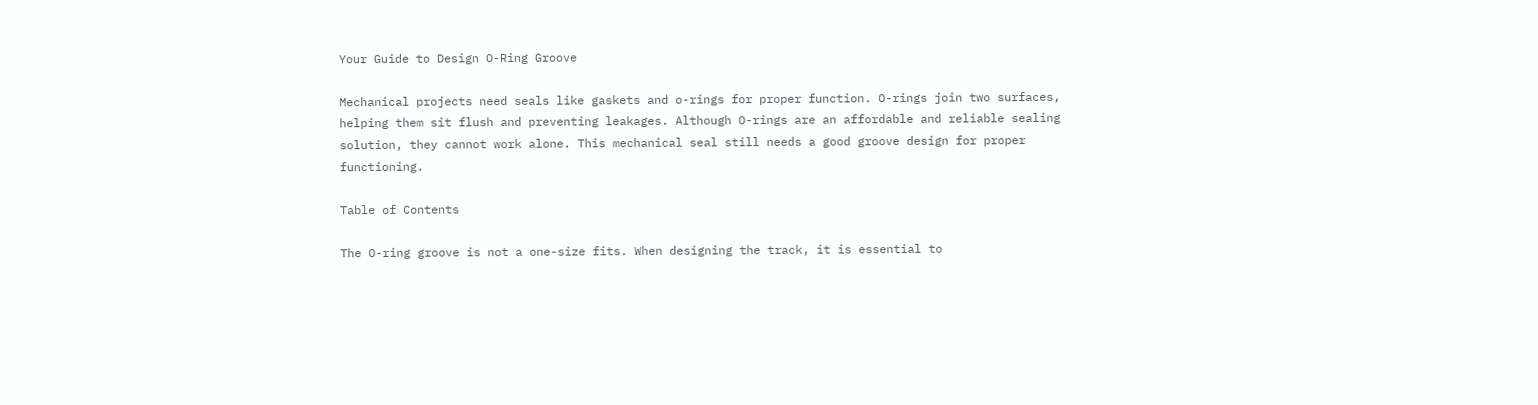Your Guide to Design O-Ring Groove

Mechanical projects need seals like gaskets and o-rings for proper function. O-rings join two surfaces, helping them sit flush and preventing leakages. Although O-rings are an affordable and reliable sealing solution, they cannot work alone. This mechanical seal still needs a good groove design for proper functioning.

Table of Contents

The O-ring groove is not a one-size fits. When designing the track, it is essential to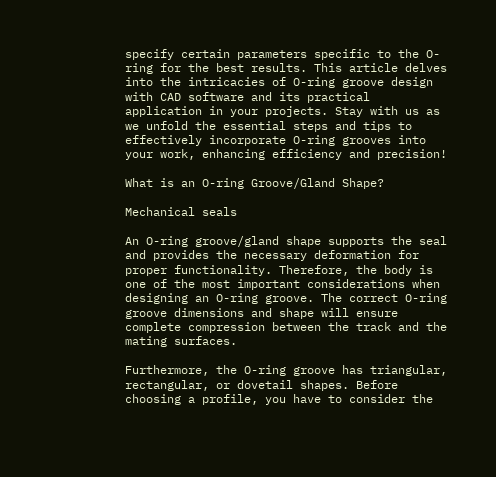specify certain parameters specific to the O-ring for the best results. This article delves into the intricacies of O-ring groove design with CAD software and its practical application in your projects. Stay with us as we unfold the essential steps and tips to effectively incorporate O-ring grooves into your work, enhancing efficiency and precision!

What is an O-ring Groove/Gland Shape?

Mechanical seals

An O-ring groove/gland shape supports the seal and provides the necessary deformation for proper functionality. Therefore, the body is one of the most important considerations when designing an O-ring groove. The correct O-ring groove dimensions and shape will ensure complete compression between the track and the mating surfaces.

Furthermore, the O-ring groove has triangular, rectangular, or dovetail shapes. Before choosing a profile, you have to consider the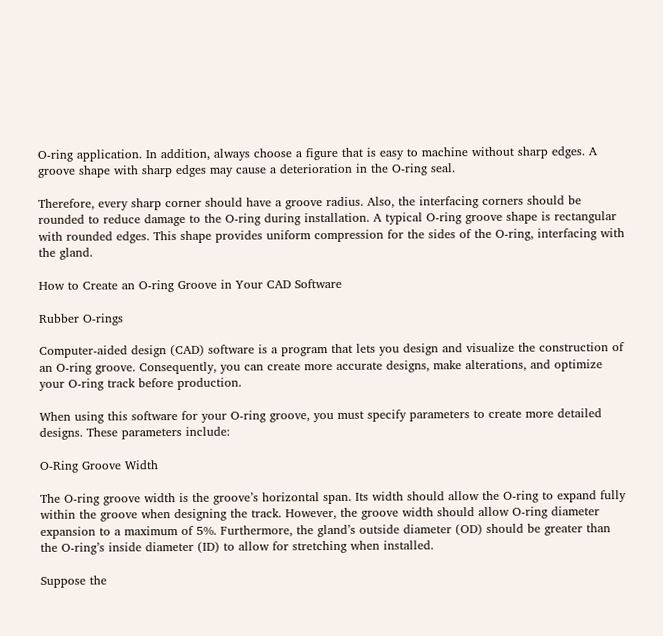O-ring application. In addition, always choose a figure that is easy to machine without sharp edges. A groove shape with sharp edges may cause a deterioration in the O-ring seal.

Therefore, every sharp corner should have a groove radius. Also, the interfacing corners should be rounded to reduce damage to the O-ring during installation. A typical O-ring groove shape is rectangular with rounded edges. This shape provides uniform compression for the sides of the O-ring, interfacing with the gland.

How to Create an O-ring Groove in Your CAD Software

Rubber O-rings

Computer-aided design (CAD) software is a program that lets you design and visualize the construction of an O-ring groove. Consequently, you can create more accurate designs, make alterations, and optimize your O-ring track before production.

When using this software for your O-ring groove, you must specify parameters to create more detailed designs. These parameters include:

O-Ring Groove Width

The O-ring groove width is the groove’s horizontal span. Its width should allow the O-ring to expand fully within the groove when designing the track. However, the groove width should allow O-ring diameter expansion to a maximum of 5%. Furthermore, the gland’s outside diameter (OD) should be greater than the O-ring’s inside diameter (ID) to allow for stretching when installed.

Suppose the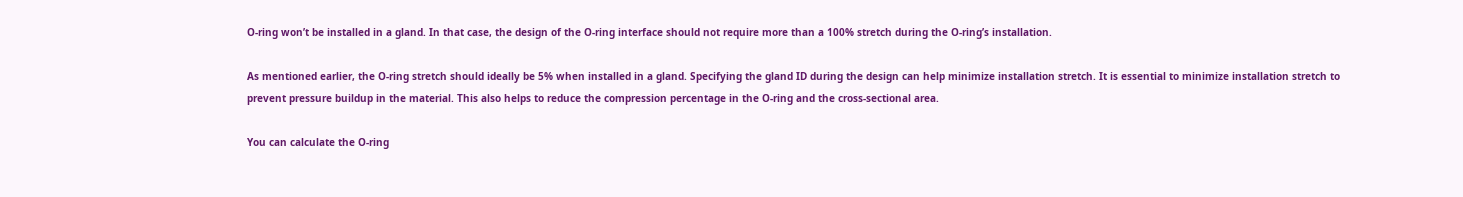O-ring won’t be installed in a gland. In that case, the design of the O-ring interface should not require more than a 100% stretch during the O-ring’s installation.

As mentioned earlier, the O-ring stretch should ideally be 5% when installed in a gland. Specifying the gland ID during the design can help minimize installation stretch. It is essential to minimize installation stretch to prevent pressure buildup in the material. This also helps to reduce the compression percentage in the O-ring and the cross-sectional area.

You can calculate the O-ring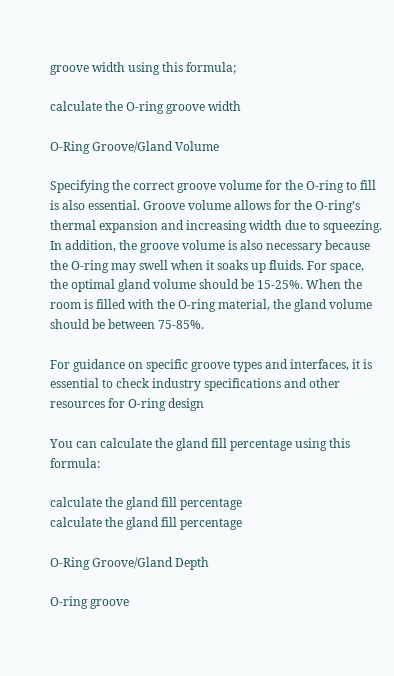groove width using this formula;

calculate the O-ring groove width

O-Ring Groove/Gland Volume

Specifying the correct groove volume for the O-ring to fill is also essential. Groove volume allows for the O-ring’s thermal expansion and increasing width due to squeezing. In addition, the groove volume is also necessary because the O-ring may swell when it soaks up fluids. For space, the optimal gland volume should be 15-25%. When the room is filled with the O-ring material, the gland volume should be between 75-85%.

For guidance on specific groove types and interfaces, it is essential to check industry specifications and other resources for O-ring design

You can calculate the gland fill percentage using this formula:

calculate the gland fill percentage
calculate the gland fill percentage

O-Ring Groove/Gland Depth

O-ring groove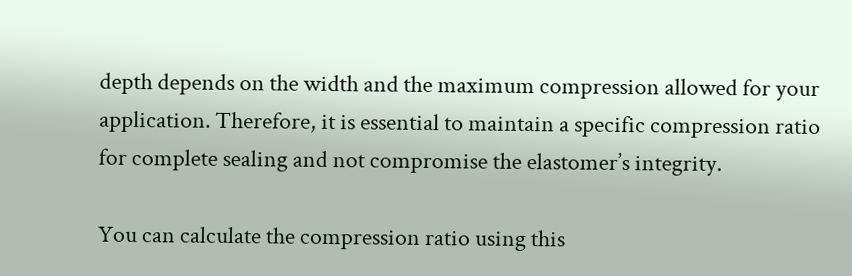depth depends on the width and the maximum compression allowed for your application. Therefore, it is essential to maintain a specific compression ratio for complete sealing and not compromise the elastomer’s integrity.

You can calculate the compression ratio using this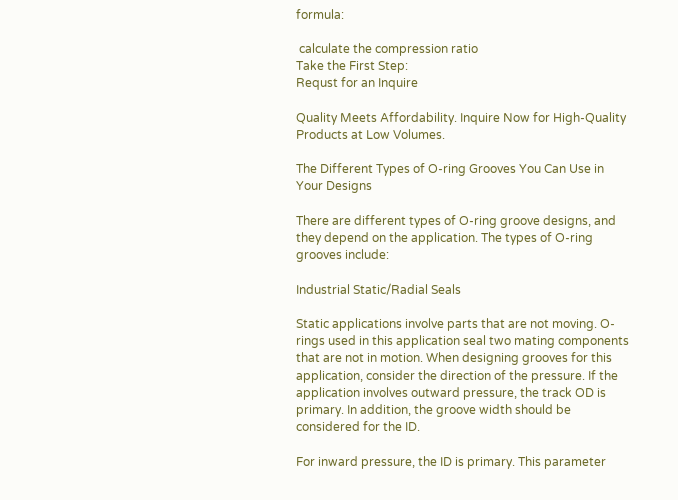formula:

 calculate the compression ratio
Take the First Step:
Requst for an Inquire

Quality Meets Affordability. Inquire Now for High-Quality Products at Low Volumes.

The Different Types of O-ring Grooves You Can Use in Your Designs

There are different types of O-ring groove designs, and they depend on the application. The types of O-ring grooves include:

Industrial Static/Radial Seals

Static applications involve parts that are not moving. O-rings used in this application seal two mating components that are not in motion. When designing grooves for this application, consider the direction of the pressure. If the application involves outward pressure, the track OD is primary. In addition, the groove width should be considered for the ID.

For inward pressure, the ID is primary. This parameter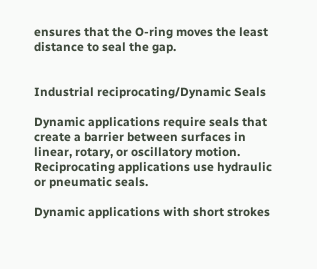ensures that the O-ring moves the least distance to seal the gap.


Industrial reciprocating/Dynamic Seals

Dynamic applications require seals that create a barrier between surfaces in linear, rotary, or oscillatory motion. Reciprocating applications use hydraulic or pneumatic seals.

Dynamic applications with short strokes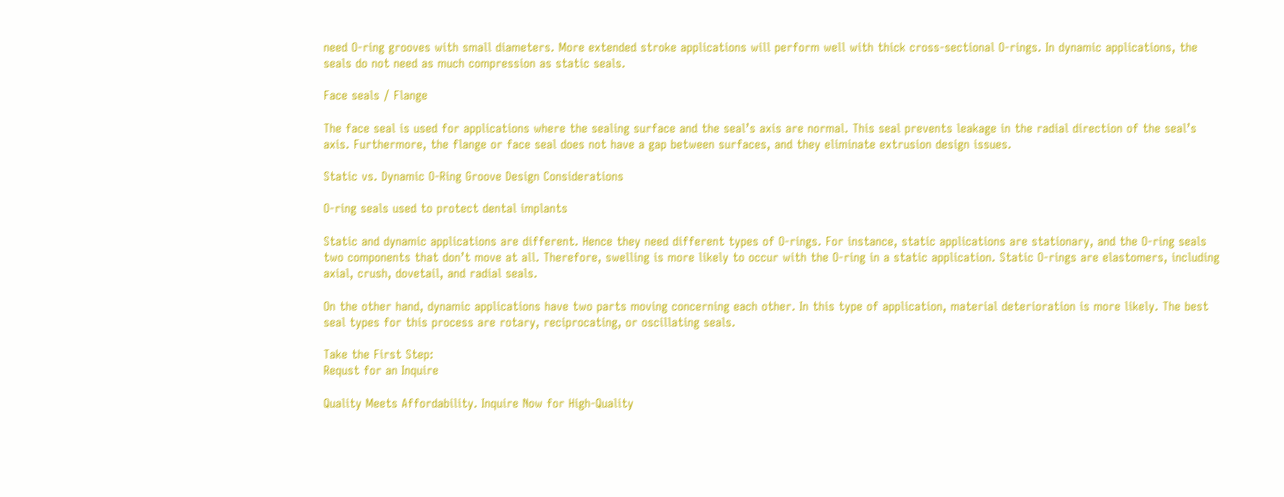need O-ring grooves with small diameters. More extended stroke applications will perform well with thick cross-sectional O-rings. In dynamic applications, the seals do not need as much compression as static seals.

Face seals / Flange

The face seal is used for applications where the sealing surface and the seal’s axis are normal. This seal prevents leakage in the radial direction of the seal’s axis. Furthermore, the flange or face seal does not have a gap between surfaces, and they eliminate extrusion design issues.

Static vs. Dynamic O-Ring Groove Design Considerations

O-ring seals used to protect dental implants

Static and dynamic applications are different. Hence they need different types of O-rings. For instance, static applications are stationary, and the O-ring seals two components that don’t move at all. Therefore, swelling is more likely to occur with the O-ring in a static application. Static O-rings are elastomers, including axial, crush, dovetail, and radial seals.

On the other hand, dynamic applications have two parts moving concerning each other. In this type of application, material deterioration is more likely. The best seal types for this process are rotary, reciprocating, or oscillating seals.

Take the First Step:
Requst for an Inquire

Quality Meets Affordability. Inquire Now for High-Quality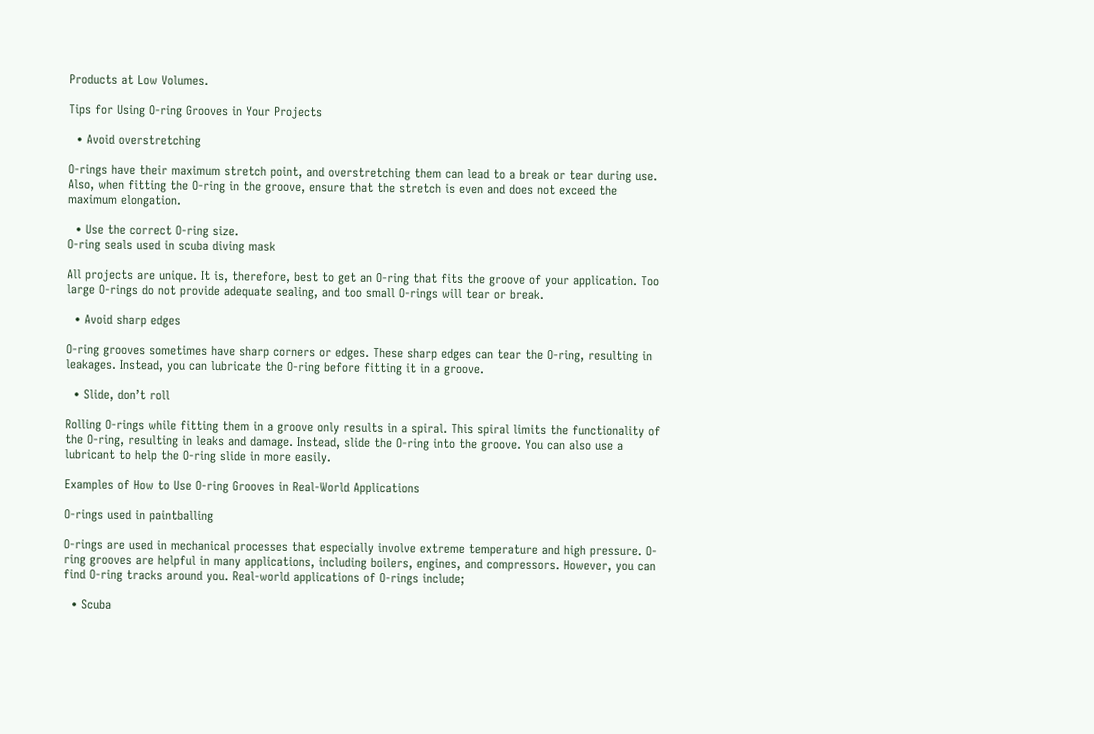Products at Low Volumes.

Tips for Using O-ring Grooves in Your Projects

  • Avoid overstretching

O-rings have their maximum stretch point, and overstretching them can lead to a break or tear during use. Also, when fitting the O-ring in the groove, ensure that the stretch is even and does not exceed the maximum elongation.

  • Use the correct O-ring size.
O-ring seals used in scuba diving mask

All projects are unique. It is, therefore, best to get an O-ring that fits the groove of your application. Too large O-rings do not provide adequate sealing, and too small O-rings will tear or break.

  • Avoid sharp edges

O-ring grooves sometimes have sharp corners or edges. These sharp edges can tear the O-ring, resulting in leakages. Instead, you can lubricate the O-ring before fitting it in a groove.

  • Slide, don’t roll

Rolling O-rings while fitting them in a groove only results in a spiral. This spiral limits the functionality of the O-ring, resulting in leaks and damage. Instead, slide the O-ring into the groove. You can also use a lubricant to help the O-ring slide in more easily.

Examples of How to Use O-ring Grooves in Real-World Applications

O-rings used in paintballing

O-rings are used in mechanical processes that especially involve extreme temperature and high pressure. O-ring grooves are helpful in many applications, including boilers, engines, and compressors. However, you can find O-ring tracks around you. Real-world applications of O-rings include;

  • Scuba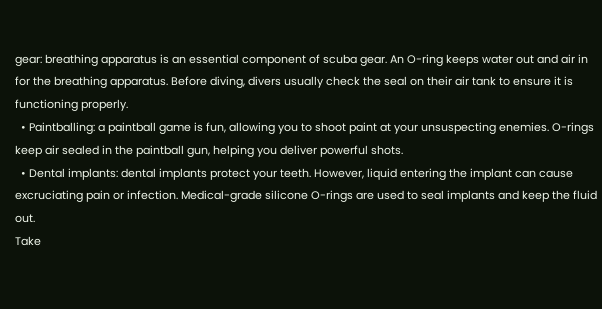gear: breathing apparatus is an essential component of scuba gear. An O-ring keeps water out and air in for the breathing apparatus. Before diving, divers usually check the seal on their air tank to ensure it is functioning properly.
  • Paintballing: a paintball game is fun, allowing you to shoot paint at your unsuspecting enemies. O-rings keep air sealed in the paintball gun, helping you deliver powerful shots.
  • Dental implants: dental implants protect your teeth. However, liquid entering the implant can cause excruciating pain or infection. Medical-grade silicone O-rings are used to seal implants and keep the fluid out.
Take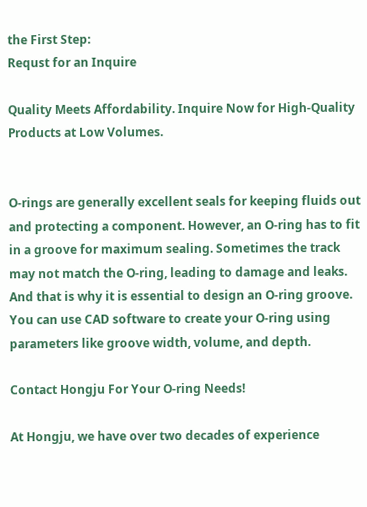the First Step:
Requst for an Inquire

Quality Meets Affordability. Inquire Now for High-Quality Products at Low Volumes.


O-rings are generally excellent seals for keeping fluids out and protecting a component. However, an O-ring has to fit in a groove for maximum sealing. Sometimes the track may not match the O-ring, leading to damage and leaks. And that is why it is essential to design an O-ring groove. You can use CAD software to create your O-ring using parameters like groove width, volume, and depth.

Contact Hongju For Your O-ring Needs!

At Hongju, we have over two decades of experience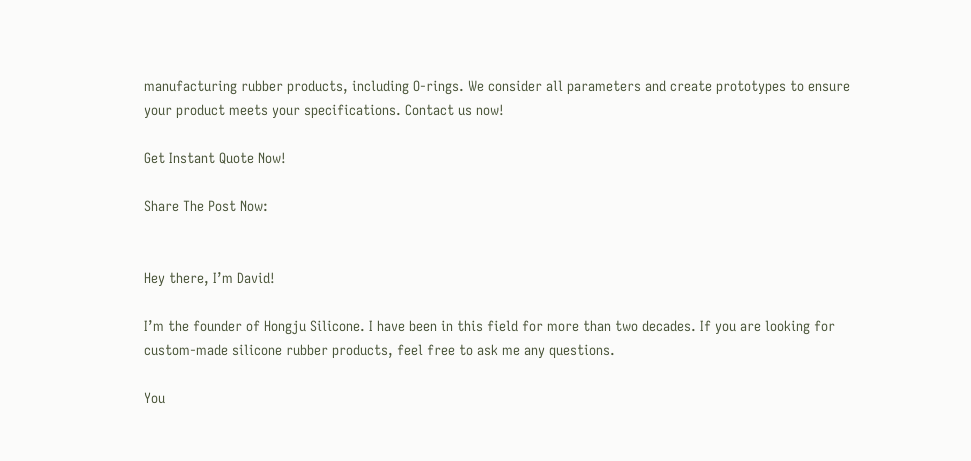manufacturing rubber products, including O-rings. We consider all parameters and create prototypes to ensure your product meets your specifications. Contact us now!

Get Instant Quote Now!

Share The Post Now:


Hey there, I’m David!

I’m the founder of Hongju Silicone. I have been in this field for more than two decades. If you are looking for custom-made silicone rubber products, feel free to ask me any questions.

You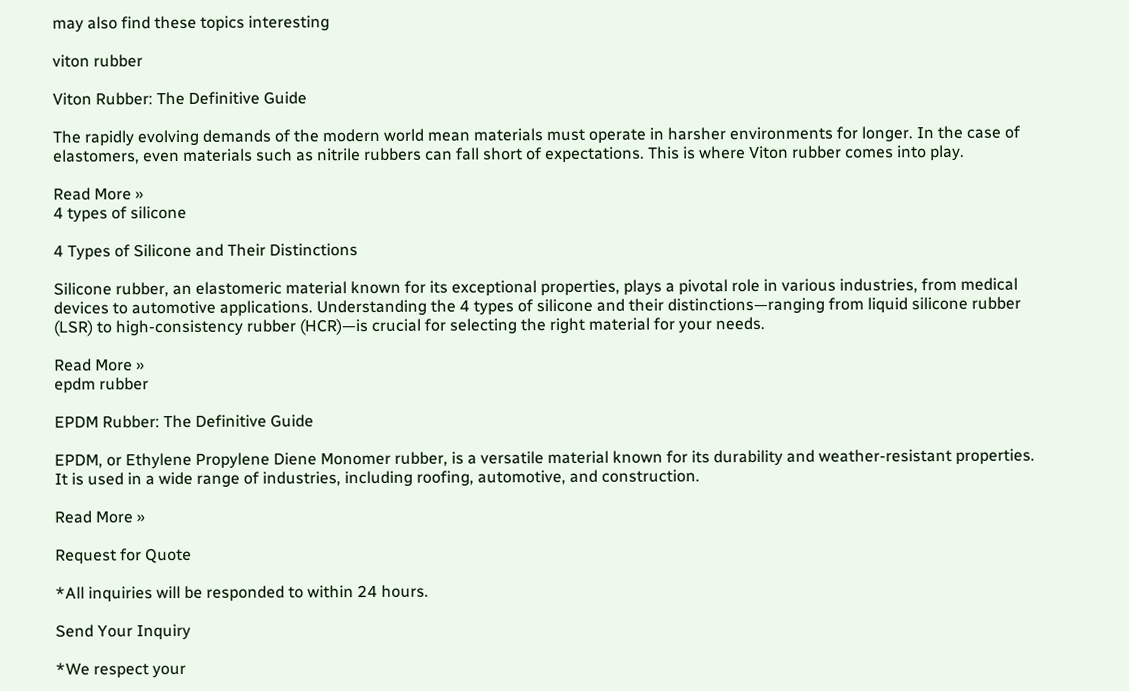may also find these topics interesting

viton rubber

Viton Rubber: The Definitive Guide

The rapidly evolving demands of the modern world mean materials must operate in harsher environments for longer. In the case of elastomers, even materials such as nitrile rubbers can fall short of expectations. This is where Viton rubber comes into play.

Read More »
4 types of silicone

4 Types of Silicone and Their Distinctions

Silicone rubber, an elastomeric material known for its exceptional properties, plays a pivotal role in various industries, from medical devices to automotive applications. Understanding the 4 types of silicone and their distinctions—ranging from liquid silicone rubber (LSR) to high-consistency rubber (HCR)—is crucial for selecting the right material for your needs.

Read More »
epdm rubber

EPDM Rubber: The Definitive Guide

EPDM, or Ethylene Propylene Diene Monomer rubber, is a versatile material known for its durability and weather-resistant properties. It is used in a wide range of industries, including roofing, automotive, and construction.

Read More »

Request for Quote

*All inquiries will be responded to within 24 hours.

Send Your Inquiry

*We respect your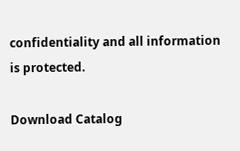confidentiality and all information is protected.

Download Catalog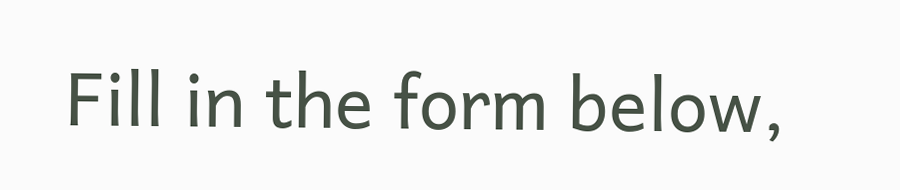Fill in the form below,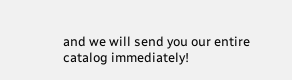and we will send you our entire catalog immediately!